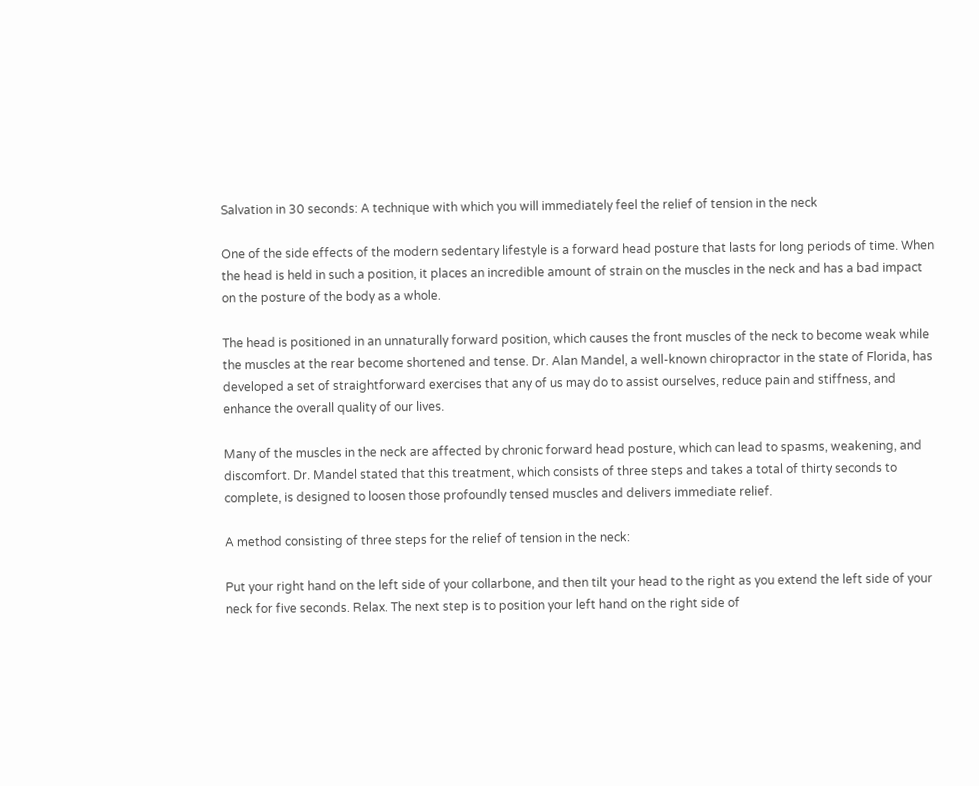Salvation in 30 seconds: A technique with which you will immediately feel the relief of tension in the neck

One of the side effects of the modern sedentary lifestyle is a forward head posture that lasts for long periods of time. When the head is held in such a position, it places an incredible amount of strain on the muscles in the neck and has a bad impact on the posture of the body as a whole.

The head is positioned in an unnaturally forward position, which causes the front muscles of the neck to become weak while the muscles at the rear become shortened and tense. Dr. Alan Mandel, a well-known chiropractor in the state of Florida, has developed a set of straightforward exercises that any of us may do to assist ourselves, reduce pain and stiffness, and enhance the overall quality of our lives.

Many of the muscles in the neck are affected by chronic forward head posture, which can lead to spasms, weakening, and discomfort. Dr. Mandel stated that this treatment, which consists of three steps and takes a total of thirty seconds to complete, is designed to loosen those profoundly tensed muscles and delivers immediate relief.

A method consisting of three steps for the relief of tension in the neck:

Put your right hand on the left side of your collarbone, and then tilt your head to the right as you extend the left side of your neck for five seconds. Relax. The next step is to position your left hand on the right side of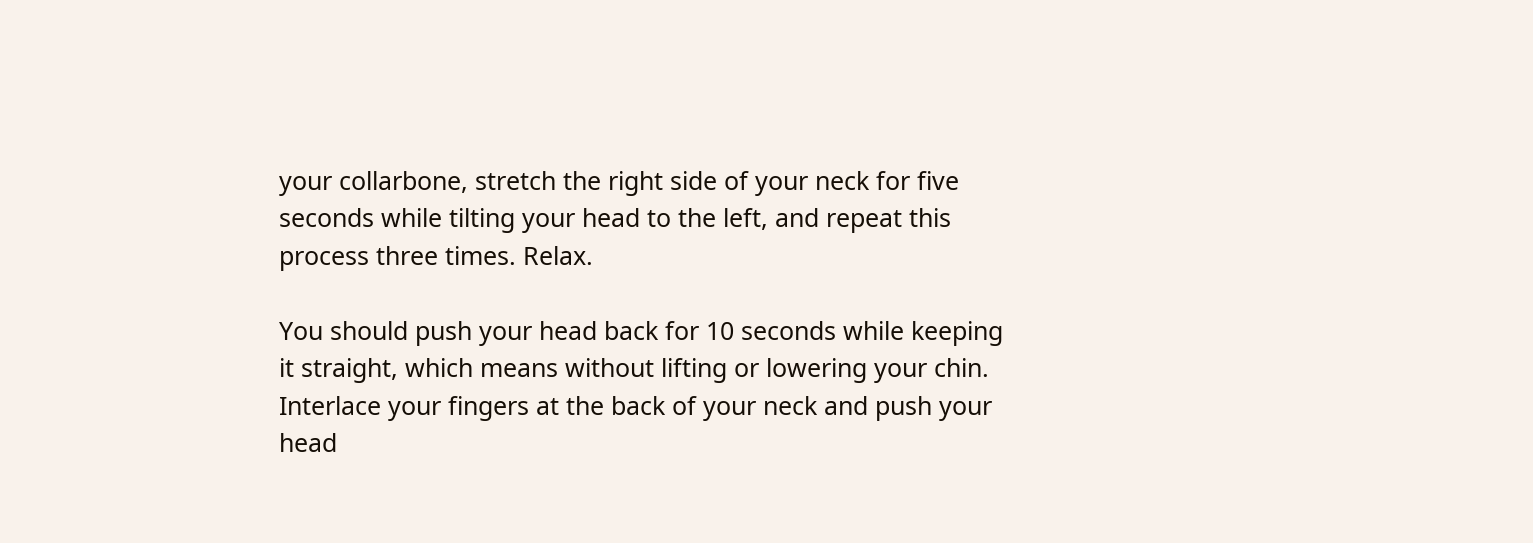your collarbone, stretch the right side of your neck for five seconds while tilting your head to the left, and repeat this process three times. Relax.

You should push your head back for 10 seconds while keeping it straight, which means without lifting or lowering your chin. Interlace your fingers at the back of your neck and push your head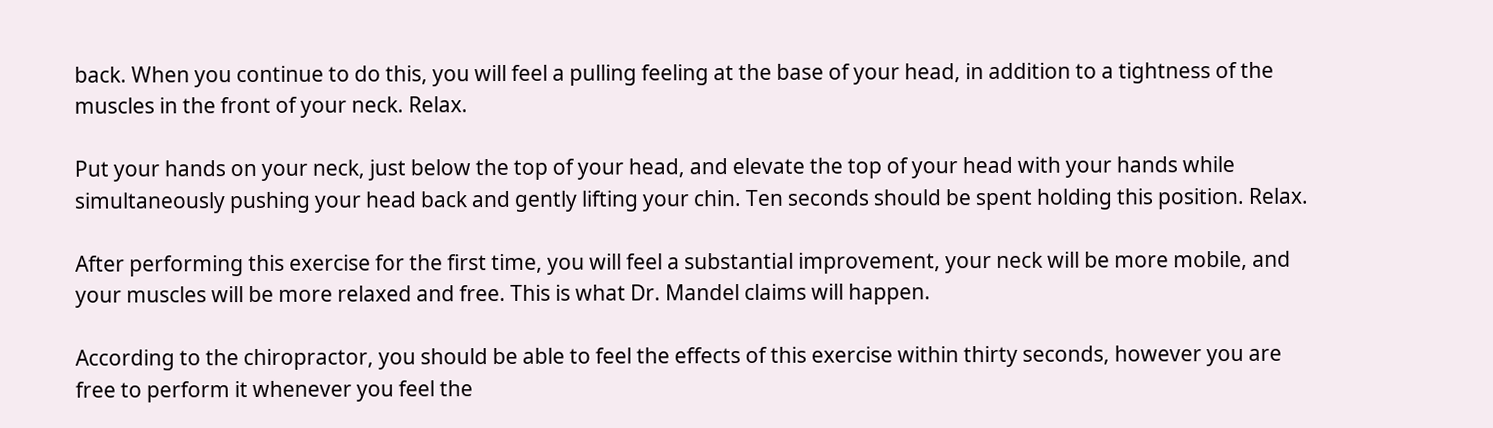back. When you continue to do this, you will feel a pulling feeling at the base of your head, in addition to a tightness of the muscles in the front of your neck. Relax.

Put your hands on your neck, just below the top of your head, and elevate the top of your head with your hands while simultaneously pushing your head back and gently lifting your chin. Ten seconds should be spent holding this position. Relax.

After performing this exercise for the first time, you will feel a substantial improvement, your neck will be more mobile, and your muscles will be more relaxed and free. This is what Dr. Mandel claims will happen.

According to the chiropractor, you should be able to feel the effects of this exercise within thirty seconds, however you are free to perform it whenever you feel the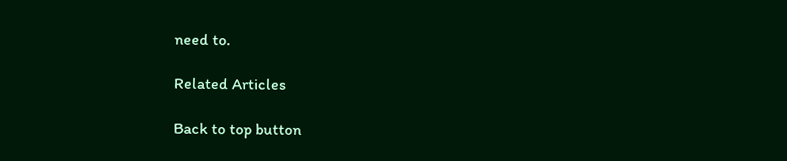need to.

Related Articles

Back to top button